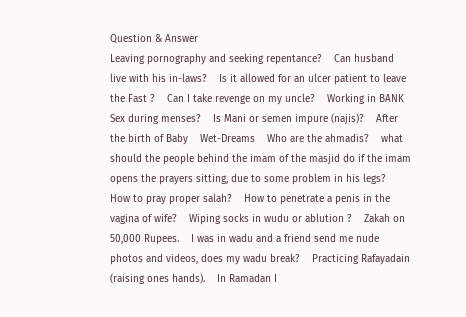Question & Answer
Leaving pornography and seeking repentance?    Can husband live with his in-laws?    Is it allowed for an ulcer patient to leave the Fast ?    Can I take revenge on my uncle?    Working in BANK    Sex during menses?    Is Mani or semen impure (najis)?    After the birth of Baby    Wet-Dreams    Who are the ahmadis?    what should the people behind the imam of the masjid do if the imam opens the prayers sitting, due to some problem in his legs?    How to pray proper salah?    How to penetrate a penis in the vagina of wife?    Wiping socks in wudu or ablution ?    Zakah on 50,000 Rupees.    I was in wadu and a friend send me nude photos and videos, does my wadu break?    Practicing Rafayadain (raising ones hands).    In Ramadan I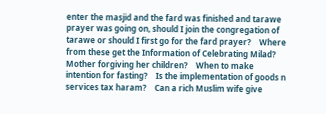enter the masjid and the fard was finished and tarawe prayer was going on, should I join the congregation of tarawe or should I first go for the fard prayer?    Where from these get the Information of Celebrating Milad?    Mother forgiving her children?    When to make intention for fasting?    Is the implementation of goods n services tax haram?    Can a rich Muslim wife give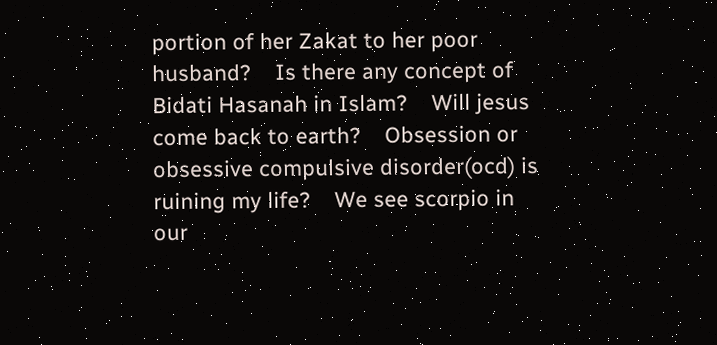portion of her Zakat to her poor husband?    Is there any concept of Bidati Hasanah in Islam?    Will jesus come back to earth?    Obsession or obsessive compulsive disorder(ocd) is ruining my life?    We see scorpio in our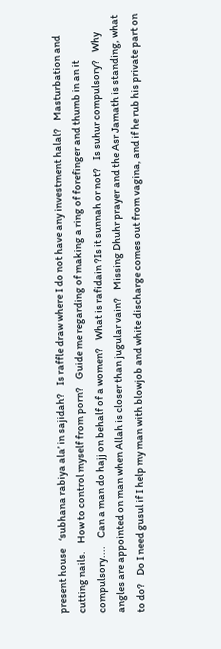present house    ‘subhana rabiya ala’ in sajidah?    Is raffle draw where I do not have any investment halal?    Masturbation and cutting nails.    How to control myself from porn?    Guide me regarding of making a ring of forefinger and thumb in an it compulsory....    Can a man do hajj on behalf of a women?    What is rafidain ?Is it sunnah or not?    Is suhur compulsory?    Why angles are appointed on man when Allah is closer than jugular vain?    Missing Dhuhr prayer and the Asr Jamath is standing, what to do?    Do I need gusul if I help my man with blowjob and white discharge comes out from vagina, and if he rub his private part on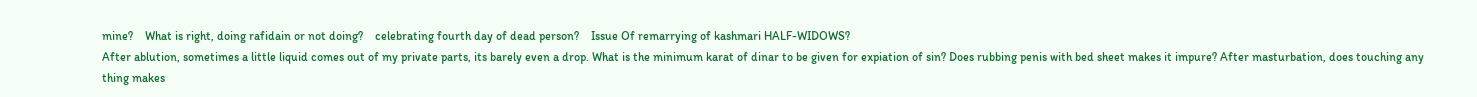mine?    What is right, doing rafidain or not doing?    celebrating fourth day of dead person?    Issue Of remarrying of kashmari HALF-WIDOWS?
After ablution, sometimes a little liquid comes out of my private parts, its barely even a drop. What is the minimum karat of dinar to be given for expiation of sin? Does rubbing penis with bed sheet makes it impure? After masturbation, does touching any thing makes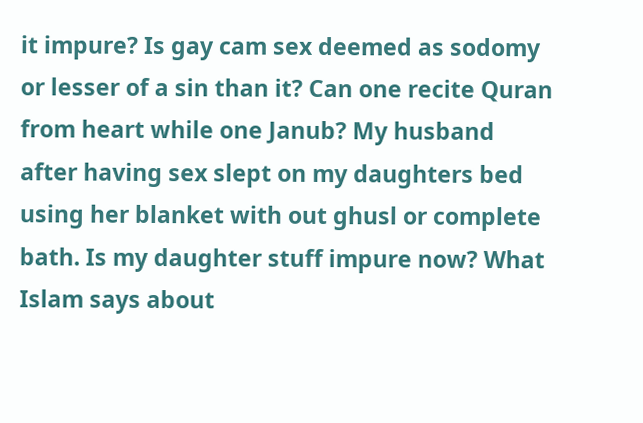it impure? Is gay cam sex deemed as sodomy or lesser of a sin than it? Can one recite Quran from heart while one Janub? My husband after having sex slept on my daughters bed using her blanket with out ghusl or complete bath. Is my daughter stuff impure now? What Islam says about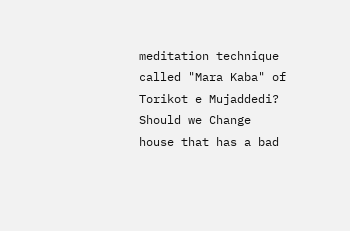meditation technique called "Mara Kaba" of Torikot e Mujaddedi? Should we Change house that has a bad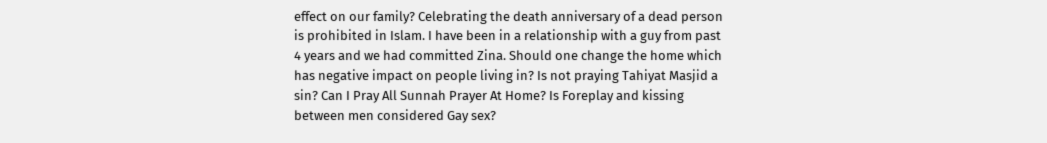effect on our family? Celebrating the death anniversary of a dead person is prohibited in Islam. I have been in a relationship with a guy from past 4 years and we had committed Zina. Should one change the home which has negative impact on people living in? Is not praying Tahiyat Masjid a sin? Can I Pray All Sunnah Prayer At Home? Is Foreplay and kissing between men considered Gay sex?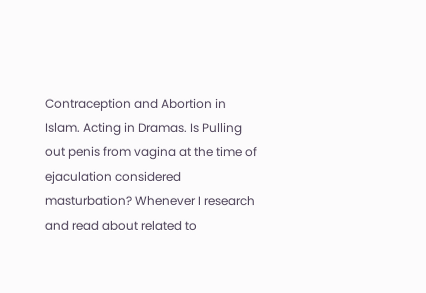Contraception and Abortion in Islam. Acting in Dramas. Is Pulling out penis from vagina at the time of ejaculation considered masturbation? Whenever I research and read about related to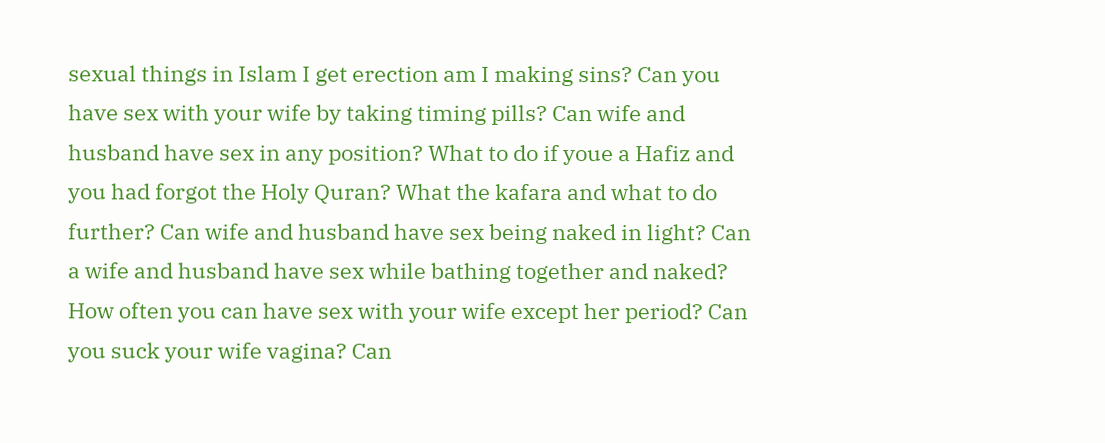sexual things in Islam I get erection am I making sins? Can you have sex with your wife by taking timing pills? Can wife and husband have sex in any position? What to do if youe a Hafiz and you had forgot the Holy Quran? What the kafara and what to do further? Can wife and husband have sex being naked in light? Can a wife and husband have sex while bathing together and naked? How often you can have sex with your wife except her period? Can you suck your wife vagina? Can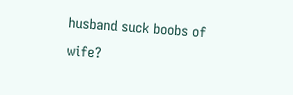husband suck boobs of wife?